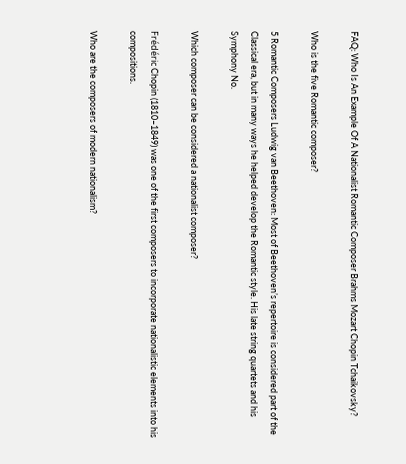FAQ: Who Is An Example Of A Nationalist Romantic Composer Brahms Mozart Chopin Tchaikovsky?

Who is the five Romantic composer?

5 Romantic Composers Ludwig van Beethoven: Most of Beethoven’s repertoire is considered part of the Classical era, but in many ways he helped develop the Romantic style. His late string quartets and his Symphony No.

Which composer can be considered a nationalist composer?

Frédéric Chopin (1810–1849) was one of the first composers to incorporate nationalistic elements into his compositions.

Who are the composers of modern nationalism?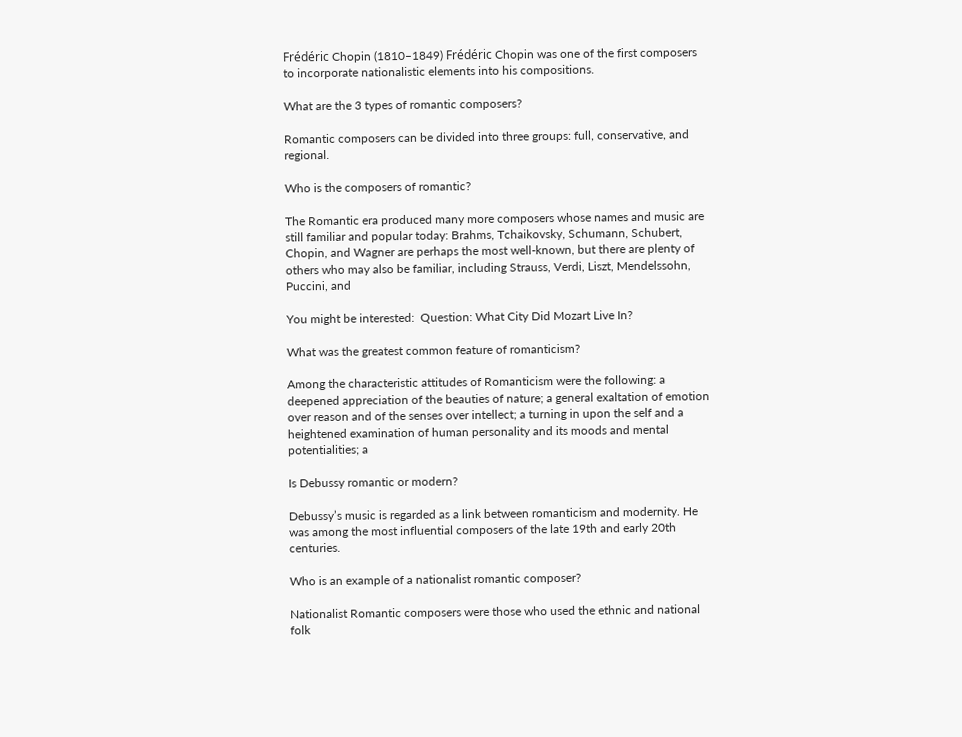Frédéric Chopin (1810–1849) Frédéric Chopin was one of the first composers to incorporate nationalistic elements into his compositions.

What are the 3 types of romantic composers?

Romantic composers can be divided into three groups: full, conservative, and regional.

Who is the composers of romantic?

The Romantic era produced many more composers whose names and music are still familiar and popular today: Brahms, Tchaikovsky, Schumann, Schubert, Chopin, and Wagner are perhaps the most well-known, but there are plenty of others who may also be familiar, including Strauss, Verdi, Liszt, Mendelssohn, Puccini, and

You might be interested:  Question: What City Did Mozart Live In?

What was the greatest common feature of romanticism?

Among the characteristic attitudes of Romanticism were the following: a deepened appreciation of the beauties of nature; a general exaltation of emotion over reason and of the senses over intellect; a turning in upon the self and a heightened examination of human personality and its moods and mental potentialities; a

Is Debussy romantic or modern?

Debussy’s music is regarded as a link between romanticism and modernity. He was among the most influential composers of the late 19th and early 20th centuries.

Who is an example of a nationalist romantic composer?

Nationalist Romantic composers were those who used the ethnic and national folk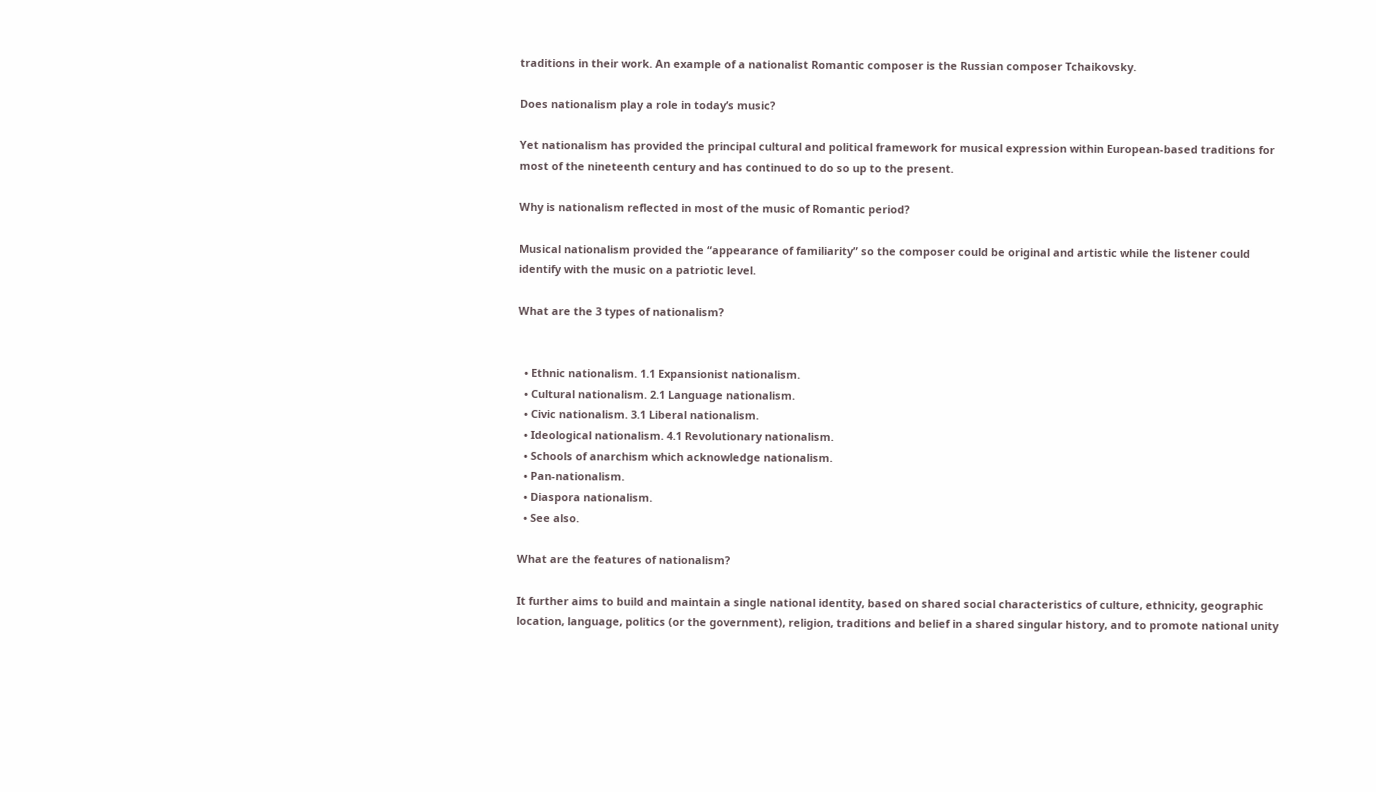traditions in their work. An example of a nationalist Romantic composer is the Russian composer Tchaikovsky.

Does nationalism play a role in today’s music?

Yet nationalism has provided the principal cultural and political framework for musical expression within European-based traditions for most of the nineteenth century and has continued to do so up to the present.

Why is nationalism reflected in most of the music of Romantic period?

Musical nationalism provided the “appearance of familiarity” so the composer could be original and artistic while the listener could identify with the music on a patriotic level.

What are the 3 types of nationalism?


  • Ethnic nationalism. 1.1 Expansionist nationalism.
  • Cultural nationalism. 2.1 Language nationalism.
  • Civic nationalism. 3.1 Liberal nationalism.
  • Ideological nationalism. 4.1 Revolutionary nationalism.
  • Schools of anarchism which acknowledge nationalism.
  • Pan-nationalism.
  • Diaspora nationalism.
  • See also.

What are the features of nationalism?

It further aims to build and maintain a single national identity, based on shared social characteristics of culture, ethnicity, geographic location, language, politics (or the government), religion, traditions and belief in a shared singular history, and to promote national unity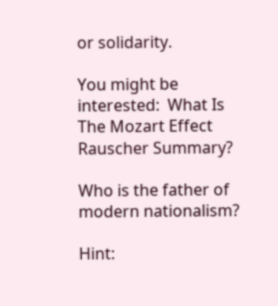or solidarity.

You might be interested:  What Is The Mozart Effect Rauscher Summary?

Who is the father of modern nationalism?

Hint: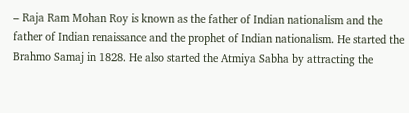– Raja Ram Mohan Roy is known as the father of Indian nationalism and the father of Indian renaissance and the prophet of Indian nationalism. He started the Brahmo Samaj in 1828. He also started the Atmiya Sabha by attracting the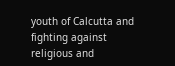youth of Calcutta and fighting against religious and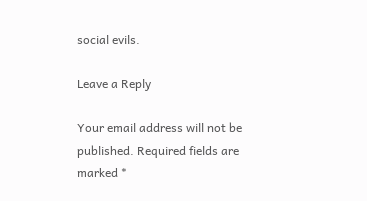social evils.

Leave a Reply

Your email address will not be published. Required fields are marked *